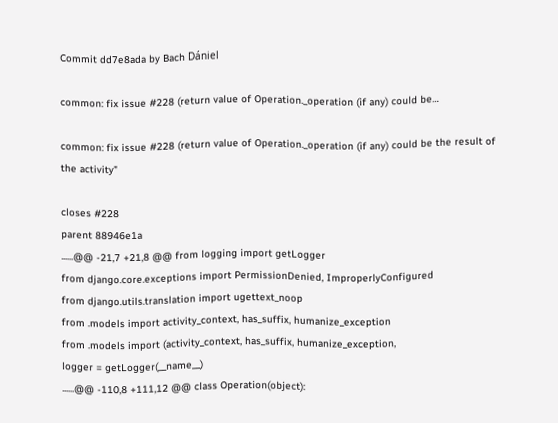Commit dd7e8ada by Bach Dániel

common: fix issue #228 (return value of Operation._operation (if any) could be…

common: fix issue #228 (return value of Operation._operation (if any) could be the result of the activity"

closes #228
parent 88946e1a
......@@ -21,7 +21,8 @@ from logging import getLogger
from django.core.exceptions import PermissionDenied, ImproperlyConfigured
from django.utils.translation import ugettext_noop
from .models import activity_context, has_suffix, humanize_exception
from .models import (activity_context, has_suffix, humanize_exception,
logger = getLogger(__name__)
......@@ -110,8 +111,12 @@ class Operation(object):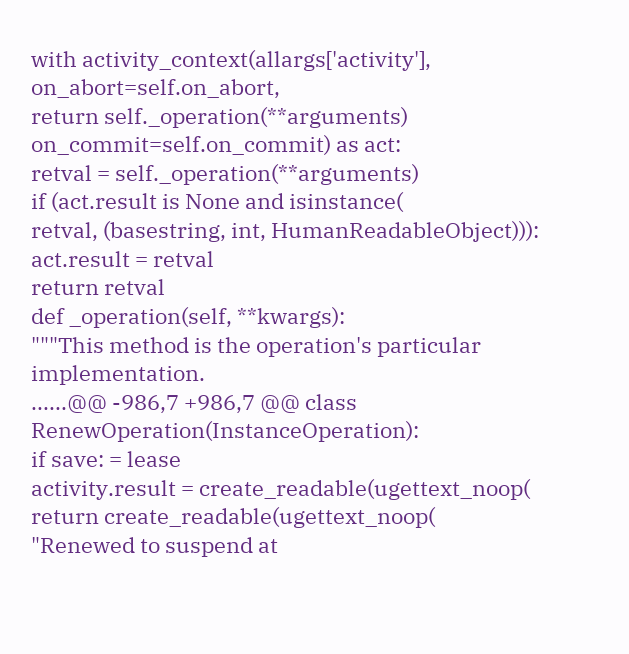with activity_context(allargs['activity'], on_abort=self.on_abort,
return self._operation(**arguments)
on_commit=self.on_commit) as act:
retval = self._operation(**arguments)
if (act.result is None and isinstance(
retval, (basestring, int, HumanReadableObject))):
act.result = retval
return retval
def _operation(self, **kwargs):
"""This method is the operation's particular implementation.
......@@ -986,7 +986,7 @@ class RenewOperation(InstanceOperation):
if save: = lease
activity.result = create_readable(ugettext_noop(
return create_readable(ugettext_noop(
"Renewed to suspend at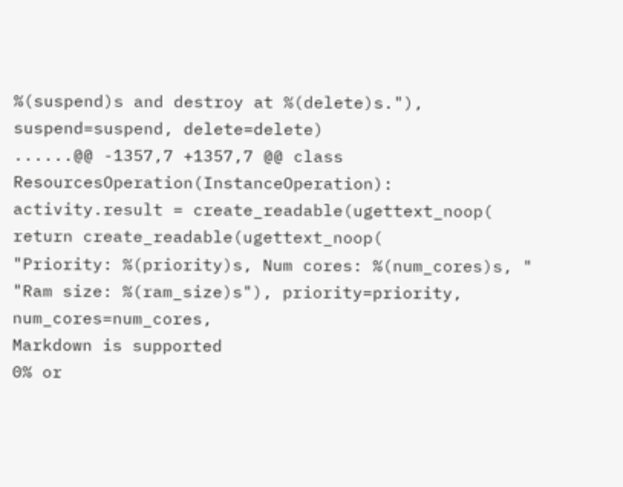%(suspend)s and destroy at %(delete)s."),
suspend=suspend, delete=delete)
......@@ -1357,7 +1357,7 @@ class ResourcesOperation(InstanceOperation):
activity.result = create_readable(ugettext_noop(
return create_readable(ugettext_noop(
"Priority: %(priority)s, Num cores: %(num_cores)s, "
"Ram size: %(ram_size)s"), priority=priority, num_cores=num_cores,
Markdown is supported
0% or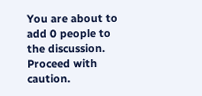You are about to add 0 people to the discussion. Proceed with caution.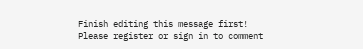Finish editing this message first!
Please register or sign in to comment